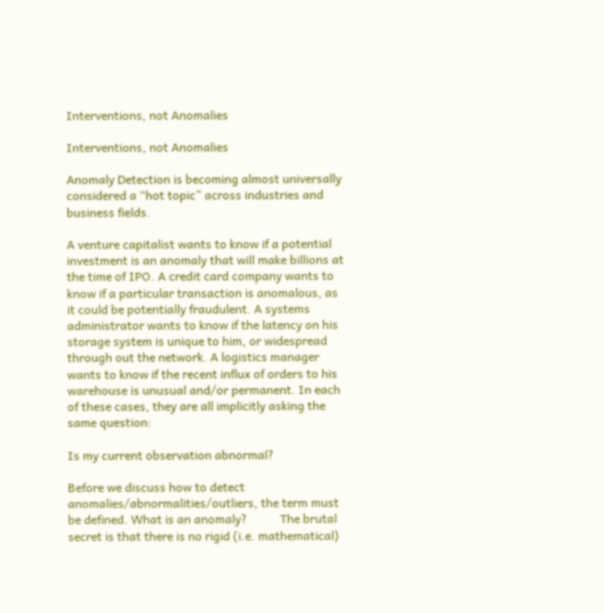Interventions, not Anomalies

Interventions, not Anomalies

Anomaly Detection is becoming almost universally considered a “hot topic” across industries and business fields.

A venture capitalist wants to know if a potential investment is an anomaly that will make billions at the time of IPO. A credit card company wants to know if a particular transaction is anomalous, as it could be potentially fraudulent. A systems administrator wants to know if the latency on his storage system is unique to him, or widespread through out the network. A logistics manager wants to know if the recent influx of orders to his warehouse is unusual and/or permanent. In each of these cases, they are all implicitly asking the same question:

Is my current observation abnormal?

Before we discuss how to detect anomalies/abnormalities/outliers, the term must be defined. What is an anomaly?           The brutal secret is that there is no rigid (i.e. mathematical)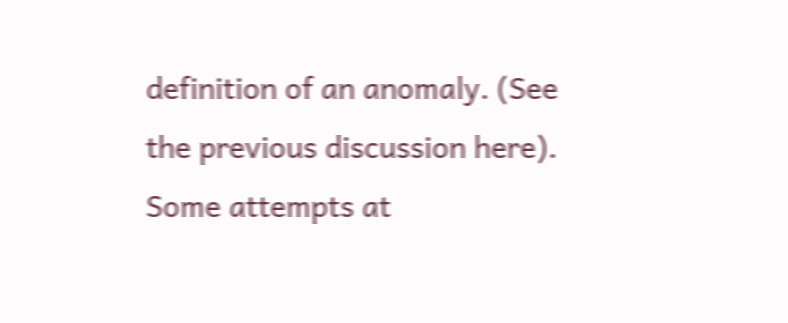definition of an anomaly. (See the previous discussion here).  Some attempts at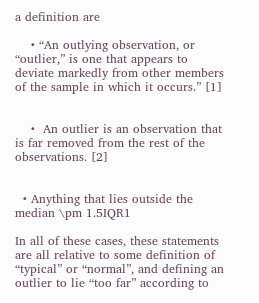a definition are

    • “An outlying observation, or “outlier,” is one that appears to deviate markedly from other members of the sample in which it occurs.” [1]


    •  An outlier is an observation that is far removed from the rest of the observations. [2]


  • Anything that lies outside the median \pm 1.5IQR1

In all of these cases, these statements are all relative to some definition of “typical” or “normal”, and defining an outlier to lie “too far” according to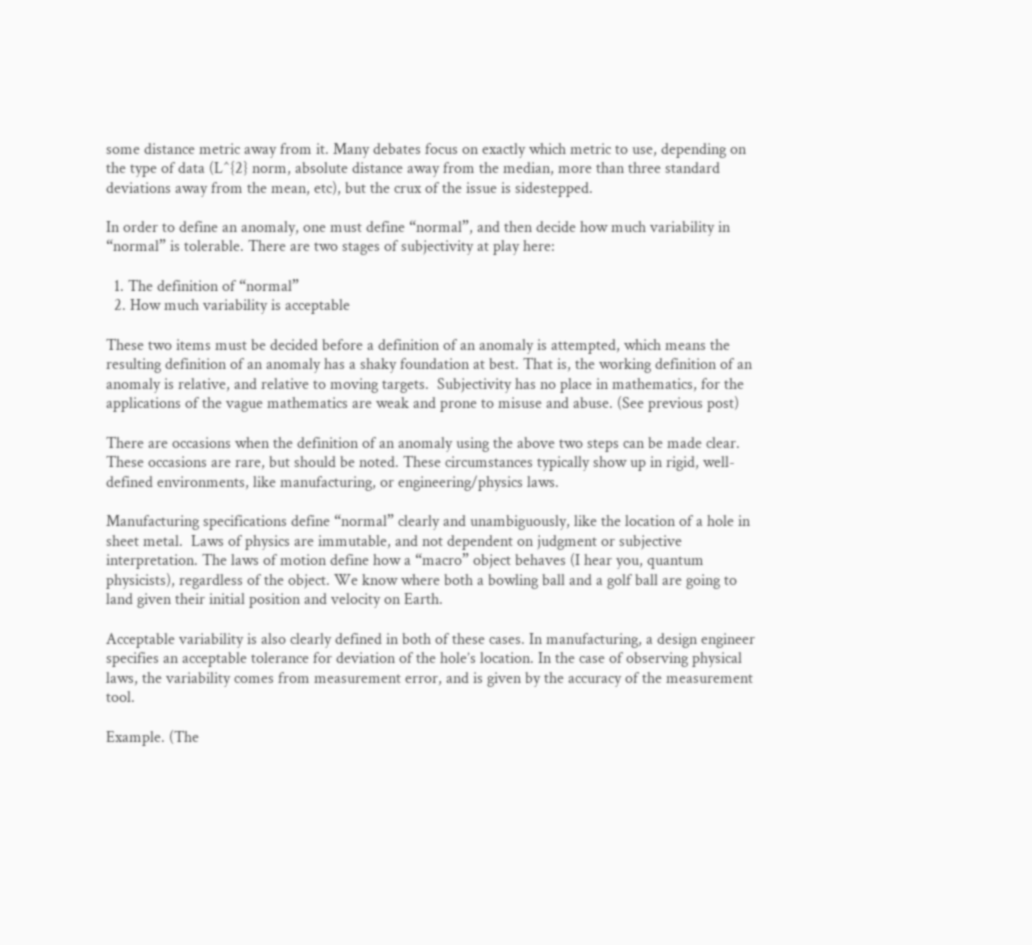some distance metric away from it. Many debates focus on exactly which metric to use, depending on the type of data (L^{2} norm, absolute distance away from the median, more than three standard deviations away from the mean, etc), but the crux of the issue is sidestepped.

In order to define an anomaly, one must define “normal”, and then decide how much variability in “normal” is tolerable. There are two stages of subjectivity at play here:

  1. The definition of “normal”
  2. How much variability is acceptable

These two items must be decided before a definition of an anomaly is attempted, which means the resulting definition of an anomaly has a shaky foundation at best. That is, the working definition of an anomaly is relative, and relative to moving targets.  Subjectivity has no place in mathematics, for the applications of the vague mathematics are weak and prone to misuse and abuse. (See previous post)

There are occasions when the definition of an anomaly using the above two steps can be made clear. These occasions are rare, but should be noted. These circumstances typically show up in rigid, well-defined environments, like manufacturing, or engineering/physics laws.

Manufacturing specifications define “normal” clearly and unambiguously, like the location of a hole in sheet metal.  Laws of physics are immutable, and not dependent on judgment or subjective interpretation. The laws of motion define how a “macro” object behaves (I hear you, quantum physicists), regardless of the object. We know where both a bowling ball and a golf ball are going to land given their initial position and velocity on Earth.

Acceptable variability is also clearly defined in both of these cases. In manufacturing, a design engineer specifies an acceptable tolerance for deviation of the hole’s location. In the case of observing physical laws, the variability comes from measurement error, and is given by the accuracy of the measurement tool.

Example. (The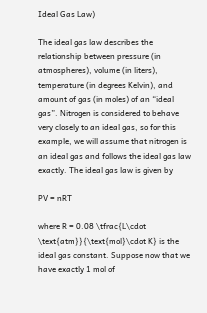Ideal Gas Law)

The ideal gas law describes the relationship between pressure (in atmospheres), volume (in liters), temperature (in degrees Kelvin), and amount of gas (in moles) of an “ideal gas”. Nitrogen is considered to behave very closely to an ideal gas, so for this example, we will assume that nitrogen is an ideal gas and follows the ideal gas law exactly. The ideal gas law is given by

PV = nRT

where R = 0.08 \tfrac{L\cdot \text{atm}}{\text{mol}\cdot K} is the ideal gas constant. Suppose now that we have exactly 1 mol of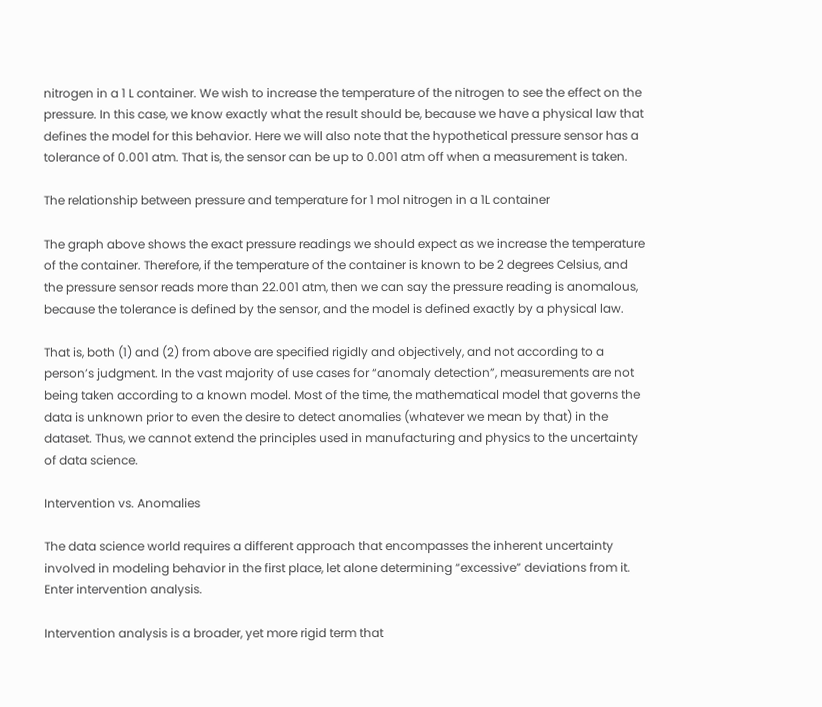nitrogen in a 1 L container. We wish to increase the temperature of the nitrogen to see the effect on the pressure. In this case, we know exactly what the result should be, because we have a physical law that defines the model for this behavior. Here we will also note that the hypothetical pressure sensor has a tolerance of 0.001 atm. That is, the sensor can be up to 0.001 atm off when a measurement is taken.

The relationship between pressure and temperature for 1 mol nitrogen in a 1L container

The graph above shows the exact pressure readings we should expect as we increase the temperature of the container. Therefore, if the temperature of the container is known to be 2 degrees Celsius, and the pressure sensor reads more than 22.001 atm, then we can say the pressure reading is anomalous, because the tolerance is defined by the sensor, and the model is defined exactly by a physical law.

That is, both (1) and (2) from above are specified rigidly and objectively, and not according to a person’s judgment. In the vast majority of use cases for “anomaly detection”, measurements are not being taken according to a known model. Most of the time, the mathematical model that governs the data is unknown prior to even the desire to detect anomalies (whatever we mean by that) in the dataset. Thus, we cannot extend the principles used in manufacturing and physics to the uncertainty of data science.

Intervention vs. Anomalies

The data science world requires a different approach that encompasses the inherent uncertainty involved in modeling behavior in the first place, let alone determining “excessive” deviations from it. Enter intervention analysis.

Intervention analysis is a broader, yet more rigid term that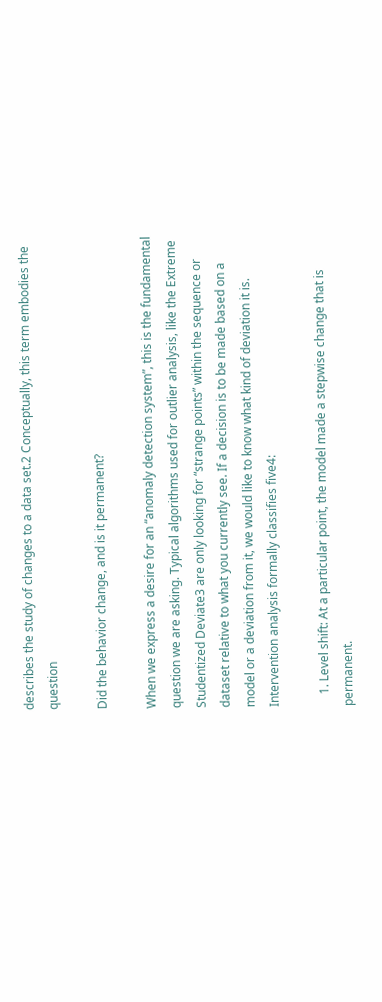describes the study of changes to a data set.2 Conceptually, this term embodies the question

Did the behavior change, and is it permanent?

When we express a desire for an “anomaly detection system”, this is the fundamental question we are asking. Typical algorithms used for outlier analysis, like the Extreme Studentized Deviate3 are only looking for “strange points” within the sequence or dataset relative to what you currently see. If a decision is to be made based on a model or a deviation from it, we would like to know what kind of deviation it is. Intervention analysis formally classifies five4:

    1. Level shift: At a particular point, the model made a stepwise change that is permanent.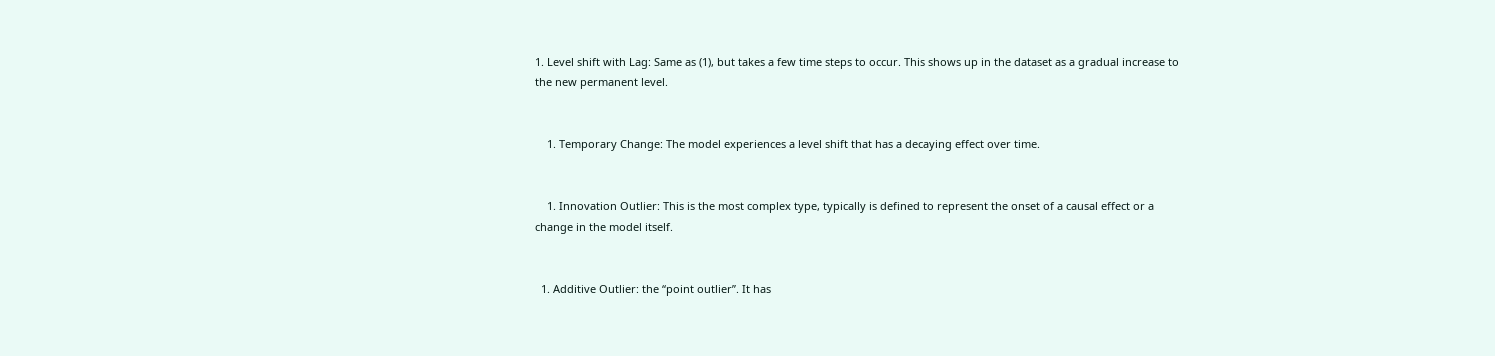1. Level shift with Lag: Same as (1), but takes a few time steps to occur. This shows up in the dataset as a gradual increase to the new permanent level.


    1. Temporary Change: The model experiences a level shift that has a decaying effect over time.


    1. Innovation Outlier: This is the most complex type, typically is defined to represent the onset of a causal effect or a change in the model itself.


  1. Additive Outlier: the “point outlier”. It has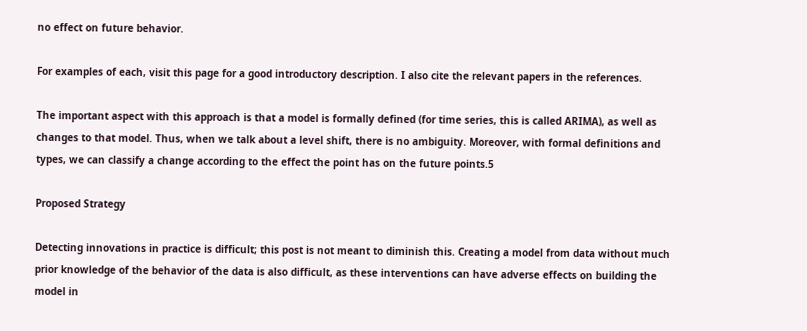no effect on future behavior.

For examples of each, visit this page for a good introductory description. I also cite the relevant papers in the references.

The important aspect with this approach is that a model is formally defined (for time series, this is called ARIMA), as well as changes to that model. Thus, when we talk about a level shift, there is no ambiguity. Moreover, with formal definitions and types, we can classify a change according to the effect the point has on the future points.5

Proposed Strategy

Detecting innovations in practice is difficult; this post is not meant to diminish this. Creating a model from data without much prior knowledge of the behavior of the data is also difficult, as these interventions can have adverse effects on building the model in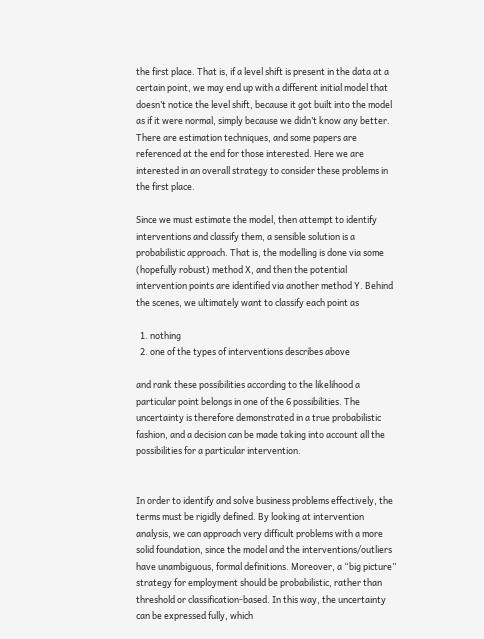the first place. That is, if a level shift is present in the data at a certain point, we may end up with a different initial model that doesn’t notice the level shift, because it got built into the model as if it were normal, simply because we didn’t know any better. There are estimation techniques, and some papers are referenced at the end for those interested. Here we are interested in an overall strategy to consider these problems in the first place.

Since we must estimate the model, then attempt to identify interventions and classify them, a sensible solution is a probabilistic approach. That is, the modelling is done via some (hopefully robust) method X, and then the potential intervention points are identified via another method Y. Behind the scenes, we ultimately want to classify each point as

  1. nothing
  2. one of the types of interventions describes above

and rank these possibilities according to the likelihood a particular point belongs in one of the 6 possibilities. The uncertainty is therefore demonstrated in a true probabilistic fashion, and a decision can be made taking into account all the possibilities for a particular intervention.


In order to identify and solve business problems effectively, the terms must be rigidly defined. By looking at intervention analysis, we can approach very difficult problems with a more solid foundation, since the model and the interventions/outliers have unambiguous, formal definitions. Moreover, a “big picture” strategy for employment should be probabilistic, rather than threshold or classification-based. In this way, the uncertainty can be expressed fully, which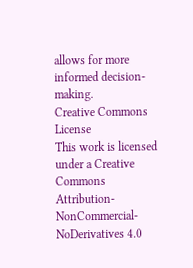allows for more informed decision-making.
Creative Commons License
This work is licensed under a Creative Commons Attribution-NonCommercial-NoDerivatives 4.0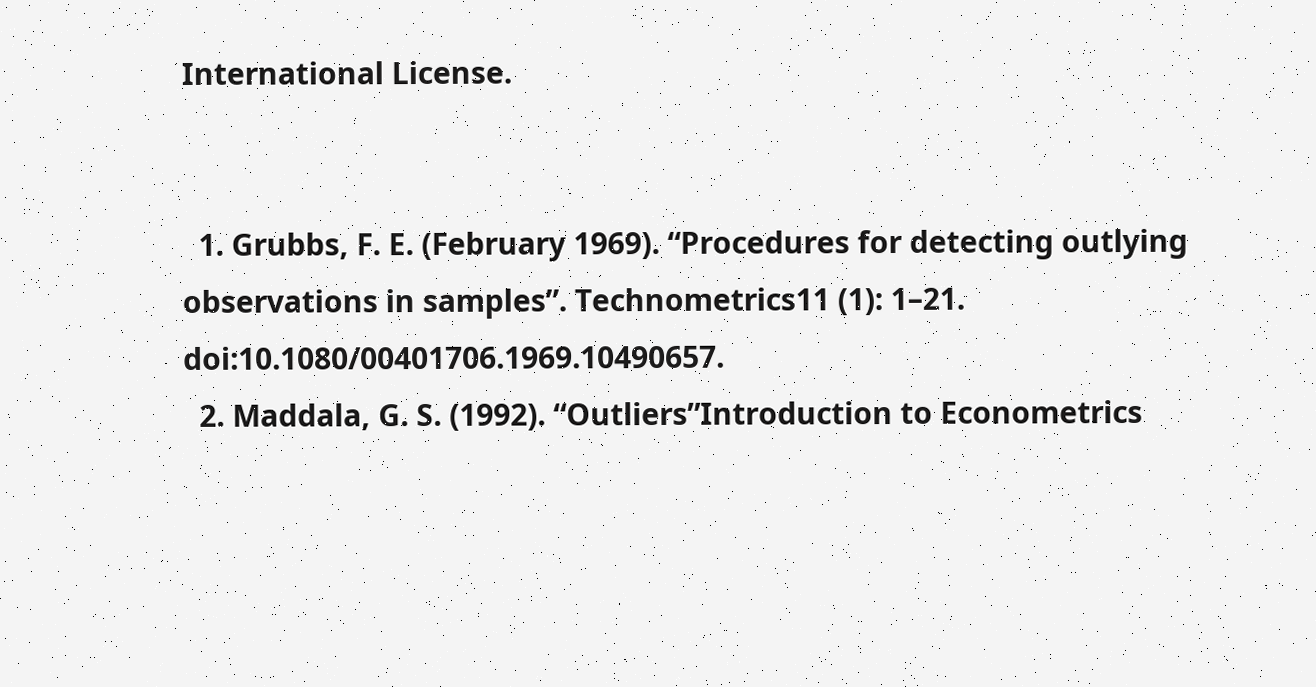International License.


  1. Grubbs, F. E. (February 1969). “Procedures for detecting outlying observations in samples”. Technometrics11 (1): 1–21. doi:10.1080/00401706.1969.10490657.
  2. Maddala, G. S. (1992). “Outliers”Introduction to Econometrics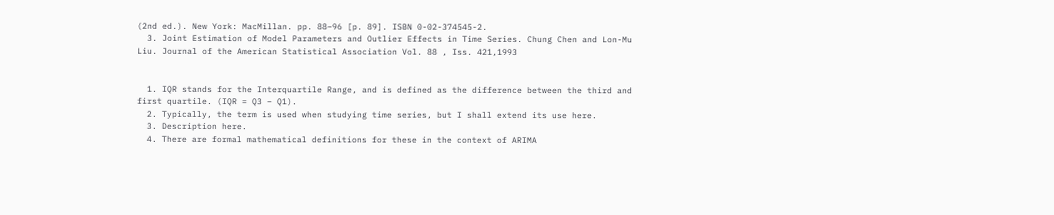(2nd ed.). New York: MacMillan. pp. 88–96 [p. 89]. ISBN 0-02-374545-2.
  3. Joint Estimation of Model Parameters and Outlier Effects in Time Series. Chung Chen and Lon-Mu Liu. Journal of the American Statistical Association Vol. 88 , Iss. 421,1993


  1. IQR stands for the Interquartile Range, and is defined as the difference between the third and first quartile. (IQR = Q3 – Q1).
  2. Typically, the term is used when studying time series, but I shall extend its use here.
  3. Description here.
  4. There are formal mathematical definitions for these in the context of ARIMA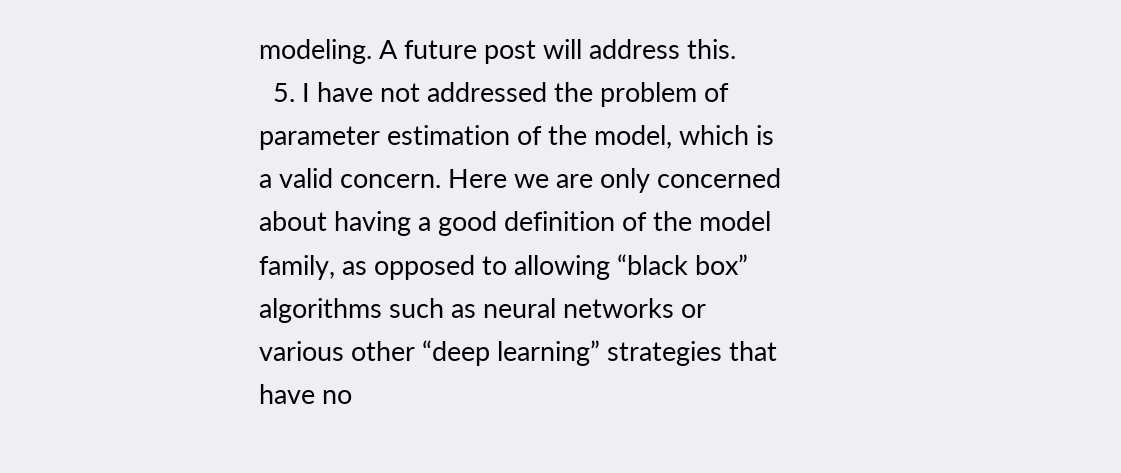modeling. A future post will address this.
  5. I have not addressed the problem of parameter estimation of the model, which is a valid concern. Here we are only concerned about having a good definition of the model family, as opposed to allowing “black box” algorithms such as neural networks or various other “deep learning” strategies that have no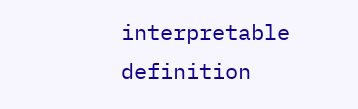interpretable definition